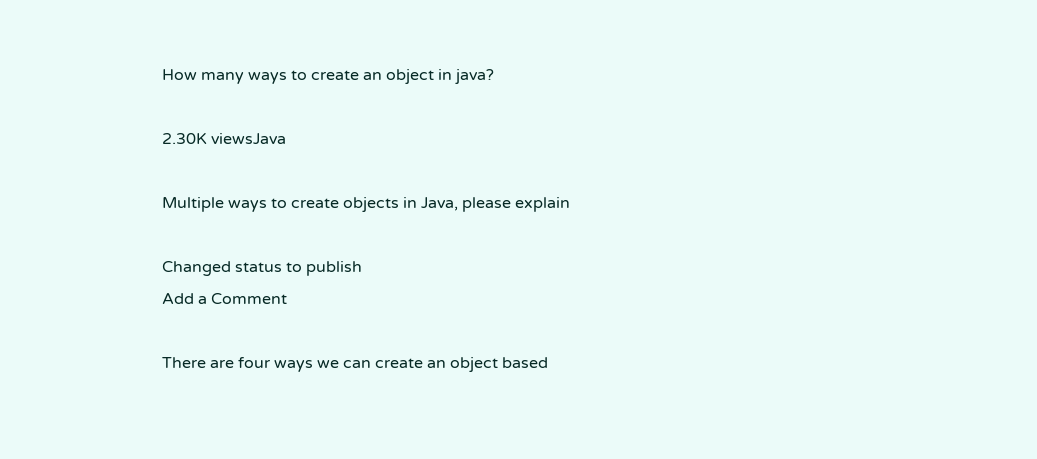How many ways to create an object in java?

2.30K viewsJava

Multiple ways to create objects in Java, please explain

Changed status to publish
Add a Comment

There are four ways we can create an object based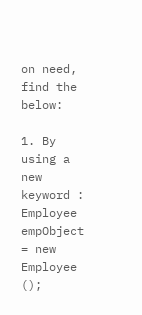on need, find the below:

1. By using a new keyword :
Employee  empObject = new Employee ();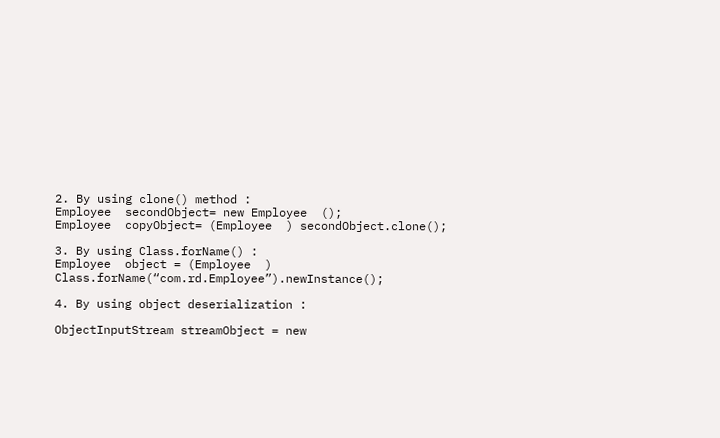2. By using clone() method :
Employee  secondObject= new Employee  ();
Employee  copyObject= (Employee  ) secondObject.clone();

3. By using Class.forName() :
Employee  object = (Employee  ) Class.forName(“com.rd.Employee”).newInstance();

4. By using object deserialization :

ObjectInputStream streamObject = new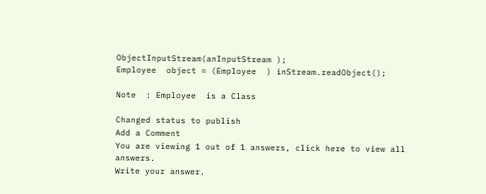ObjectInputStream(anInputStream );
Employee  object = (Employee  ) inStream.readObject();

Note  : Employee  is a Class

Changed status to publish
Add a Comment
You are viewing 1 out of 1 answers, click here to view all answers.
Write your answer.